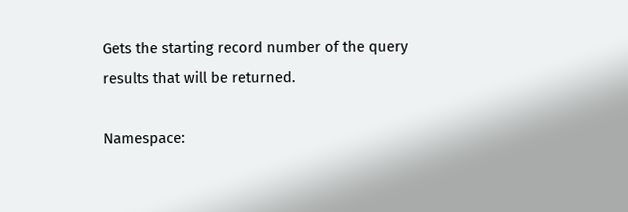Gets the starting record number of the query results that will be returned.

Namespace: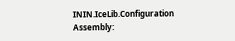ININ.IceLib.Configuration
Assembly: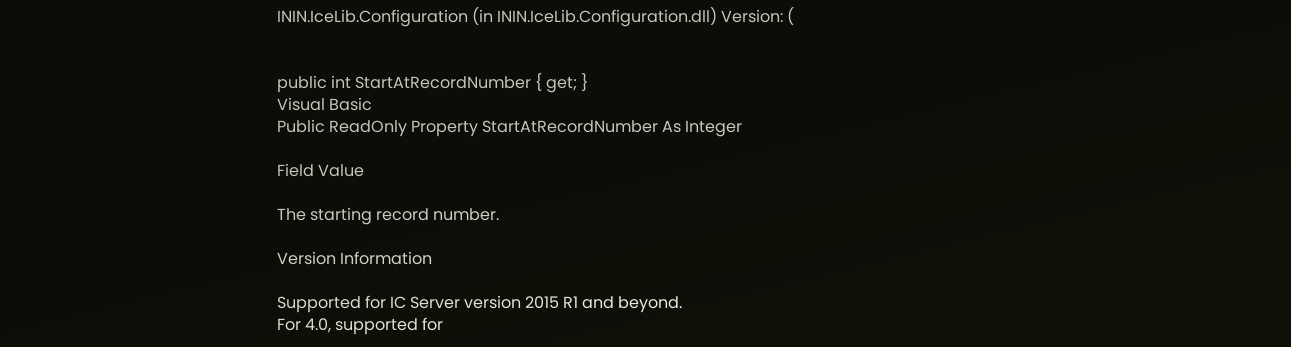ININ.IceLib.Configuration (in ININ.IceLib.Configuration.dll) Version: (


public int StartAtRecordNumber { get; }
Visual Basic
Public ReadOnly Property StartAtRecordNumber As Integer

Field Value

The starting record number.

Version Information

Supported for IC Server version 2015 R1 and beyond.
For 4.0, supported for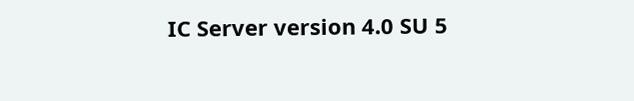IC Server version 4.0 SU 5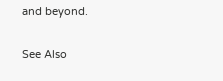and beyond.

See Also